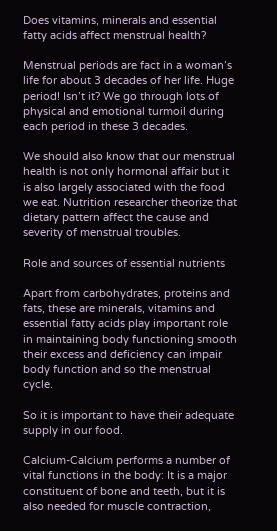Does vitamins, minerals and essential fatty acids affect menstrual health?

Menstrual periods are fact in a woman’s life for about 3 decades of her life. Huge period! Isn’t it? We go through lots of physical and emotional turmoil during each period in these 3 decades.

We should also know that our menstrual health is not only hormonal affair but it is also largely associated with the food we eat. Nutrition researcher theorize that dietary pattern affect the cause and severity of menstrual troubles.

Role and sources of essential nutrients

Apart from carbohydrates, proteins and fats, these are minerals, vitamins and essential fatty acids play important role in maintaining body functioning smooth their excess and deficiency can impair body function and so the menstrual cycle.

So it is important to have their adequate supply in our food.

Calcium-Calcium performs a number of vital functions in the body: It is a major constituent of bone and teeth, but it is also needed for muscle contraction,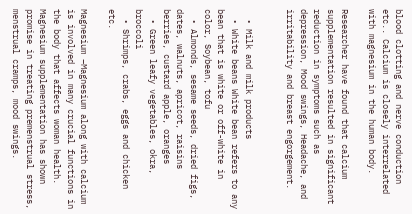blood clotting and nerve conduction etc.. Calcium is closely interrelated with magnesium in the human body.

Researcher have found that calcium supplementation resulted in significant reduction in symptoms such as depression, Mood swings, Headache, and irritability and breast engorgement.


  • Milk and milk products
  • White beans White bean refers to any bean that is white or off-white in color, Soybean, tofu
  • Almonds, sesame seeds, dried figs, dates, walnuts, apricot, raisins berries, custard apple, oranges
  • Green leafy vegetables, okra, broccoli
  • Shrimps, crabs, eggs and chicken etc.

Magnesium –Magnesium along with calcium is involved in many crucial functions in the body that affects woman health. Magnesium supplementation has shown promise in treating premenstrual stress, menstrual cramps, mood swings.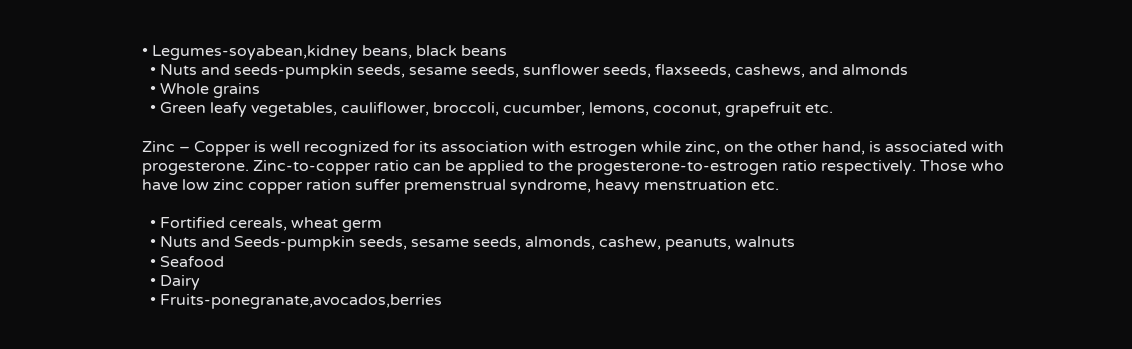• Legumes-soyabean,kidney beans, black beans
  • Nuts and seeds-pumpkin seeds, sesame seeds, sunflower seeds, flaxseeds, cashews, and almonds
  • Whole grains
  • Green leafy vegetables, cauliflower, broccoli, cucumber, lemons, coconut, grapefruit etc.

Zinc – Copper is well recognized for its association with estrogen while zinc, on the other hand, is associated with progesterone. Zinc-to-copper ratio can be applied to the progesterone-to-estrogen ratio respectively. Those who have low zinc copper ration suffer premenstrual syndrome, heavy menstruation etc.

  • Fortified cereals, wheat germ
  • Nuts and Seeds-pumpkin seeds, sesame seeds, almonds, cashew, peanuts, walnuts
  • Seafood
  • Dairy
  • Fruits-ponegranate,avocados,berries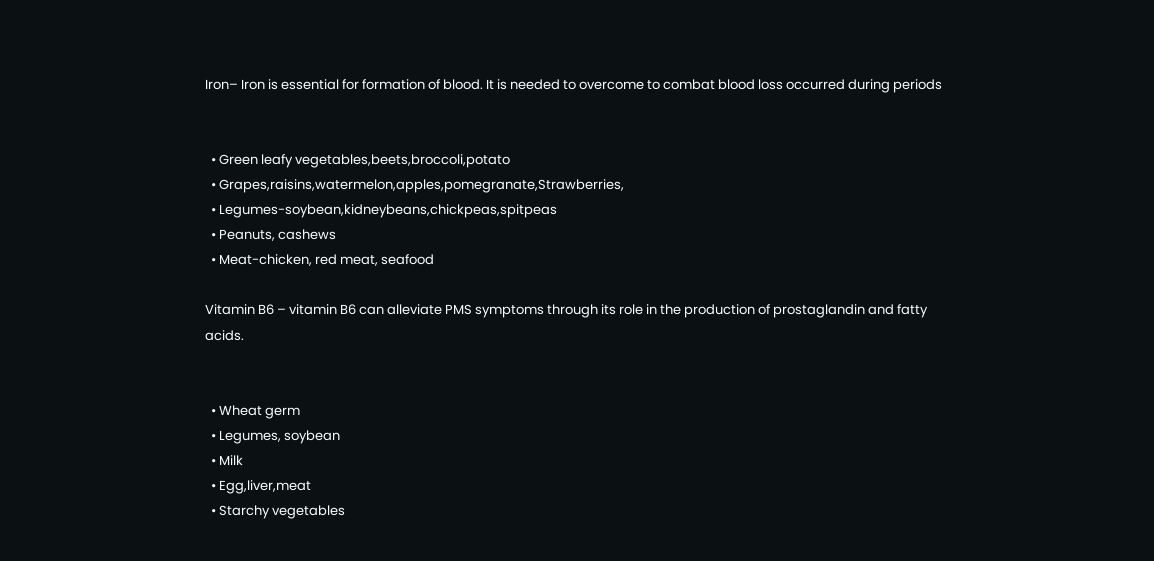Iron– Iron is essential for formation of blood. It is needed to overcome to combat blood loss occurred during periods


  • Green leafy vegetables,beets,broccoli,potato
  • Grapes,raisins,watermelon,apples,pomegranate,Strawberries,
  • Legumes-soybean,kidneybeans,chickpeas,spitpeas
  • Peanuts, cashews
  • Meat-chicken, red meat, seafood

Vitamin B6 – vitamin B6 can alleviate PMS symptoms through its role in the production of prostaglandin and fatty acids.


  • Wheat germ
  • Legumes, soybean
  • Milk
  • Egg,liver,meat
  • Starchy vegetables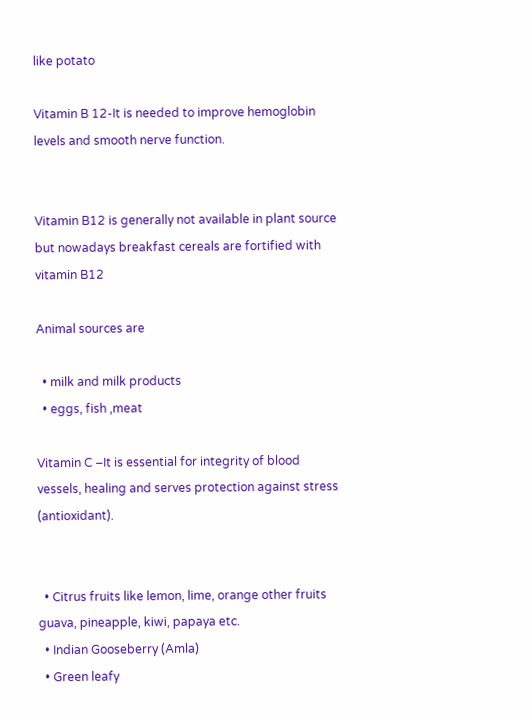like potato

Vitamin B 12-It is needed to improve hemoglobin levels and smooth nerve function.


Vitamin B12 is generally not available in plant source but nowadays breakfast cereals are fortified with vitamin B12

Animal sources are

  • milk and milk products
  • eggs, fish ,meat

Vitamin C –It is essential for integrity of blood vessels, healing and serves protection against stress (antioxidant).


  • Citrus fruits like lemon, lime, orange other fruits guava, pineapple, kiwi, papaya etc.
  • Indian Gooseberry (Amla)
  • Green leafy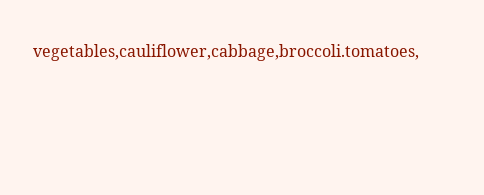vegetables,cauliflower,cabbage,broccoli.tomatoes,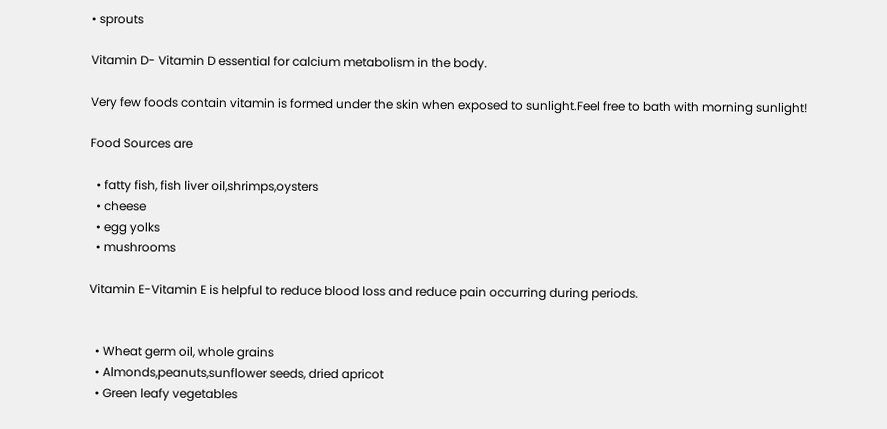• sprouts

Vitamin D- Vitamin D essential for calcium metabolism in the body.

Very few foods contain vitamin is formed under the skin when exposed to sunlight.Feel free to bath with morning sunlight!

Food Sources are

  • fatty fish, fish liver oil,shrimps,oysters
  • cheese
  • egg yolks
  • mushrooms

Vitamin E-Vitamin E is helpful to reduce blood loss and reduce pain occurring during periods.


  • Wheat germ oil, whole grains
  • Almonds,peanuts,sunflower seeds, dried apricot
  • Green leafy vegetables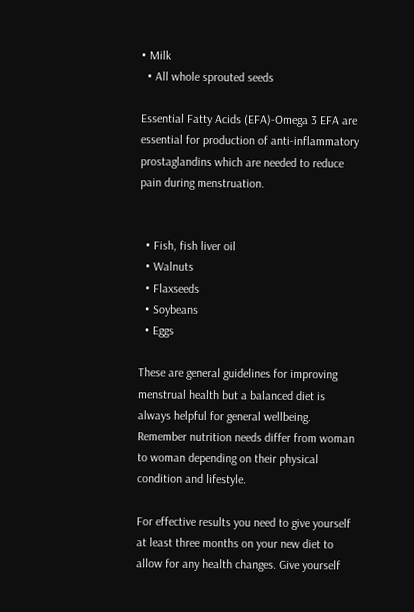• Milk
  • All whole sprouted seeds

Essential Fatty Acids (EFA)-Omega 3 EFA are essential for production of anti-inflammatory prostaglandins which are needed to reduce pain during menstruation.


  • Fish, fish liver oil
  • Walnuts
  • Flaxseeds
  • Soybeans
  • Eggs

These are general guidelines for improving menstrual health but a balanced diet is always helpful for general wellbeing. Remember nutrition needs differ from woman to woman depending on their physical condition and lifestyle.

For effective results you need to give yourself at least three months on your new diet to allow for any health changes. Give yourself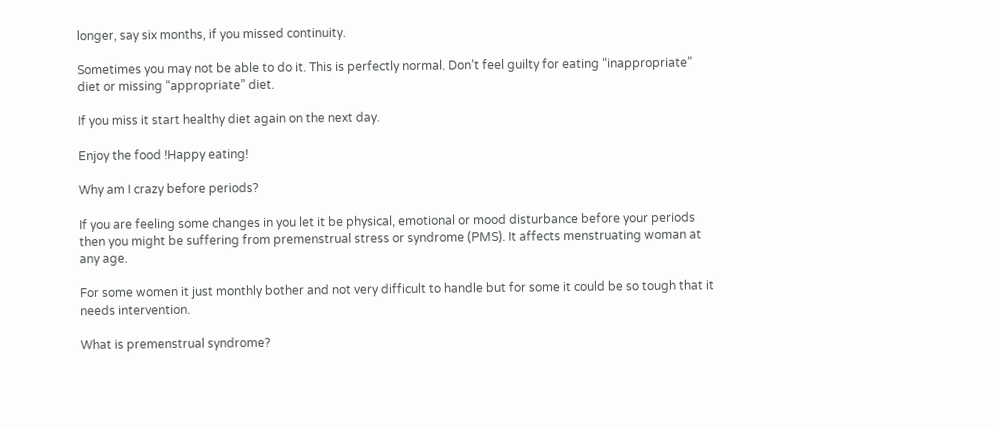longer, say six months, if you missed continuity.

Sometimes you may not be able to do it. This is perfectly normal. Don’t feel guilty for eating “inappropriate” diet or missing “appropriate” diet.

If you miss it start healthy diet again on the next day.

Enjoy the food !Happy eating!

Why am I crazy before periods?

If you are feeling some changes in you let it be physical, emotional or mood disturbance before your periods then you might be suffering from premenstrual stress or syndrome (PMS). It affects menstruating woman at any age.

For some women it just monthly bother and not very difficult to handle but for some it could be so tough that it needs intervention.

What is premenstrual syndrome?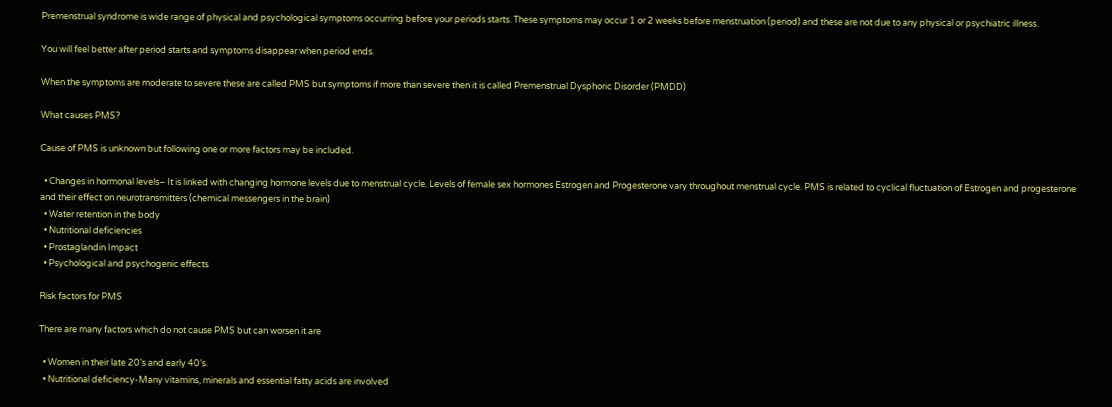Premenstrual syndrome is wide range of physical and psychological symptoms occurring before your periods starts. These symptoms may occur 1 or 2 weeks before menstruation (period) and these are not due to any physical or psychiatric illness.

You will feel better after period starts and symptoms disappear when period ends.

When the symptoms are moderate to severe these are called PMS but symptoms if more than severe then it is called Premenstrual Dysphoric Disorder (PMDD)

What causes PMS?

Cause of PMS is unknown but following one or more factors may be included.

  • Changes in hormonal levels– It is linked with changing hormone levels due to menstrual cycle. Levels of female sex hormones Estrogen and Progesterone vary throughout menstrual cycle. PMS is related to cyclical fluctuation of Estrogen and progesterone and their effect on neurotransmitters (chemical messengers in the brain)
  • Water retention in the body
  • Nutritional deficiencies
  • Prostaglandin Impact
  • Psychological and psychogenic effects

Risk factors for PMS

There are many factors which do not cause PMS but can worsen it are

  • Women in their late 20’s and early 40’s.
  • Nutritional deficiency-Many vitamins, minerals and essential fatty acids are involved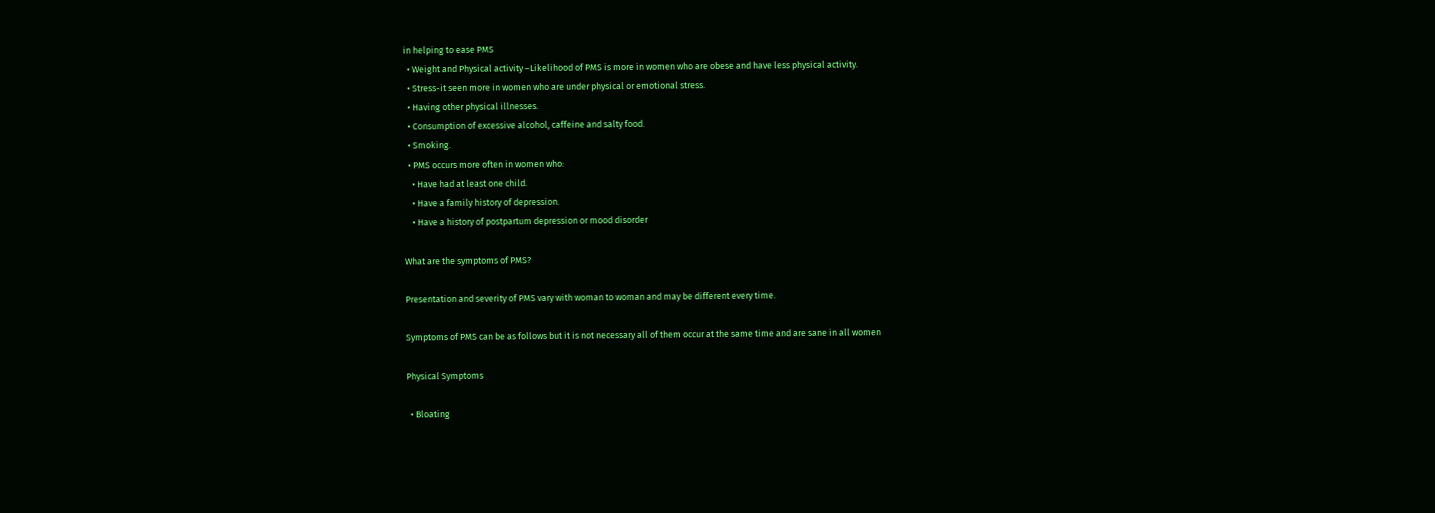in helping to ease PMS
  • Weight and Physical activity –Likelihood of PMS is more in women who are obese and have less physical activity.
  • Stress-it seen more in women who are under physical or emotional stress.
  • Having other physical illnesses.
  • Consumption of excessive alcohol, caffeine and salty food.
  • Smoking.
  • PMS occurs more often in women who:
    • Have had at least one child.
    • Have a family history of depression.
    • Have a history of postpartum depression or mood disorder

What are the symptoms of PMS?

Presentation and severity of PMS vary with woman to woman and may be different every time.

Symptoms of PMS can be as follows but it is not necessary all of them occur at the same time and are sane in all women

Physical Symptoms

  • Bloating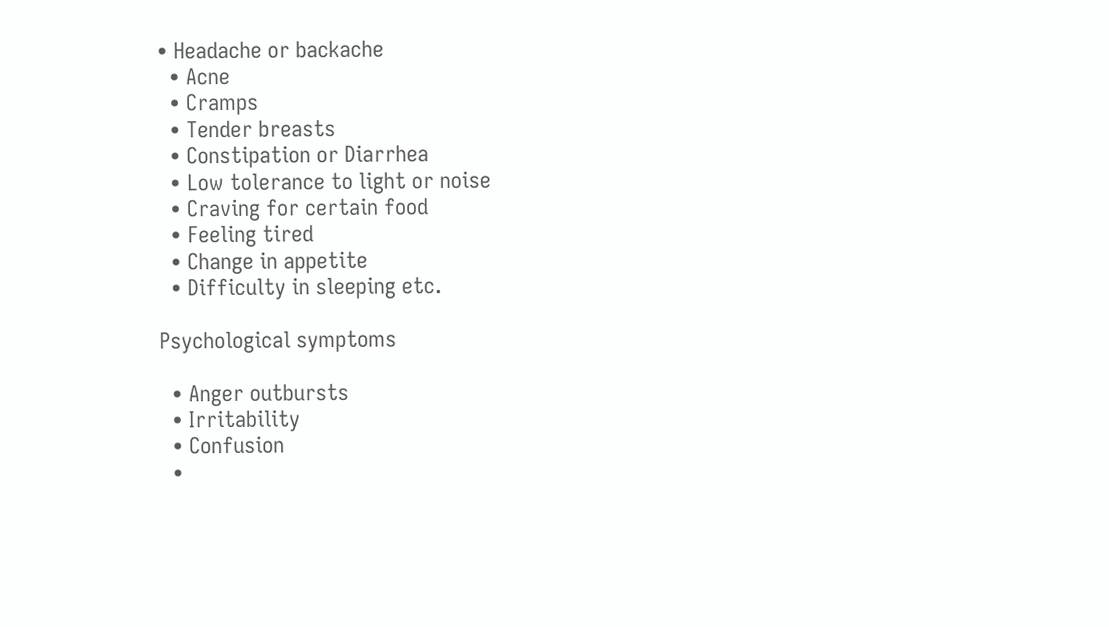• Headache or backache
  • Acne
  • Cramps
  • Tender breasts
  • Constipation or Diarrhea
  • Low tolerance to light or noise
  • Craving for certain food
  • Feeling tired
  • Change in appetite
  • Difficulty in sleeping etc.

Psychological symptoms

  • Anger outbursts
  • Irritability
  • Confusion
  •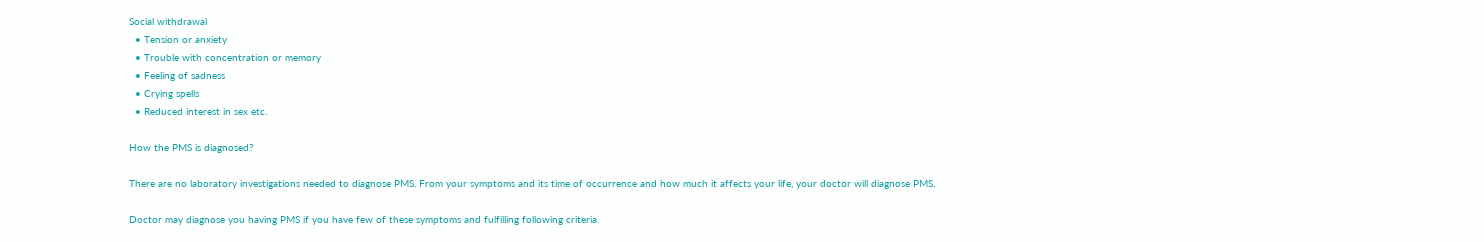Social withdrawal
  • Tension or anxiety
  • Trouble with concentration or memory
  • Feeling of sadness
  • Crying spells
  • Reduced interest in sex etc.

How the PMS is diagnosed?

There are no laboratory investigations needed to diagnose PMS. From your symptoms and its time of occurrence and how much it affects your life, your doctor will diagnose PMS.

Doctor may diagnose you having PMS if you have few of these symptoms and fulfilling following criteria.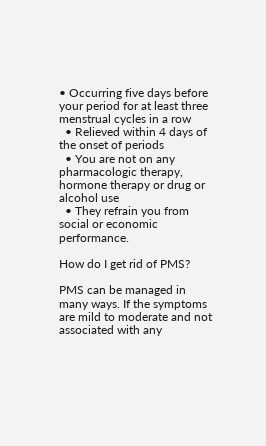• Occurring five days before your period for at least three menstrual cycles in a row
  • Relieved within 4 days of the onset of periods
  • You are not on any pharmacologic therapy, hormone therapy or drug or alcohol use
  • They refrain you from social or economic performance.

How do I get rid of PMS?

PMS can be managed in many ways. If the symptoms are mild to moderate and not associated with any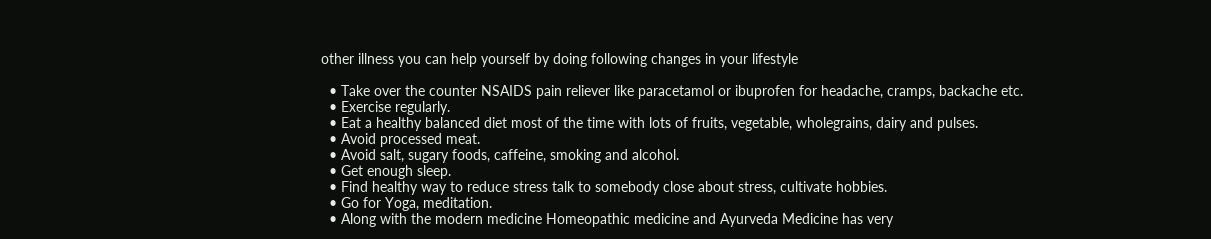other illness you can help yourself by doing following changes in your lifestyle

  • Take over the counter NSAIDS pain reliever like paracetamol or ibuprofen for headache, cramps, backache etc.
  • Exercise regularly.
  • Eat a healthy balanced diet most of the time with lots of fruits, vegetable, wholegrains, dairy and pulses.
  • Avoid processed meat.
  • Avoid salt, sugary foods, caffeine, smoking and alcohol.
  • Get enough sleep.
  • Find healthy way to reduce stress talk to somebody close about stress, cultivate hobbies.
  • Go for Yoga, meditation.
  • Along with the modern medicine Homeopathic medicine and Ayurveda Medicine has very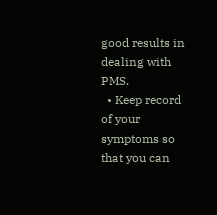good results in dealing with PMS.
  • Keep record of your symptoms so that you can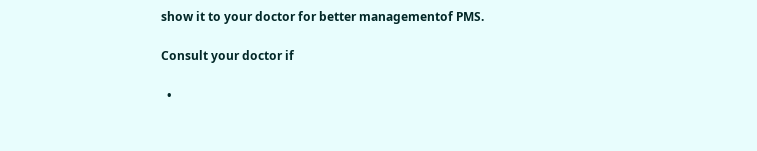show it to your doctor for better managementof PMS.

Consult your doctor if

  •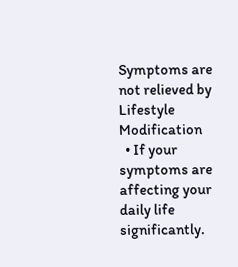Symptoms are not relieved by Lifestyle Modification
  • If your symptoms are affecting your daily life significantly.